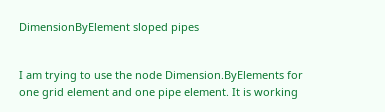DimensionByElement sloped pipes


I am trying to use the node Dimension.ByElements for one grid element and one pipe element. It is working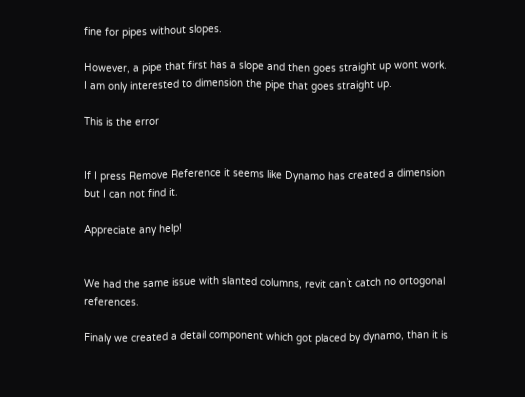fine for pipes without slopes.

However, a pipe that first has a slope and then goes straight up wont work.
I am only interested to dimension the pipe that goes straight up.

This is the error


If I press Remove Reference it seems like Dynamo has created a dimension but I can not find it.

Appreciate any help!


We had the same issue with slanted columns, revit can`t catch no ortogonal references.

Finaly we created a detail component which got placed by dynamo, than it is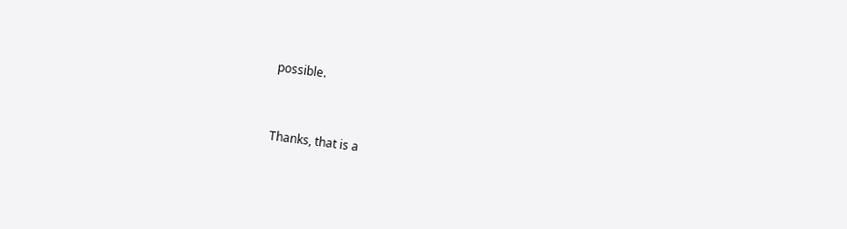possible.



Thanks, that is a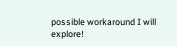possible workaround I will explore!